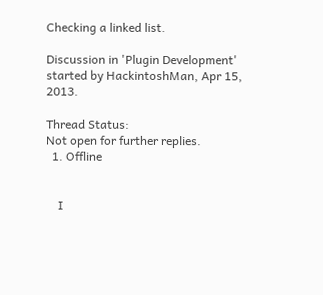Checking a linked list.

Discussion in 'Plugin Development' started by HackintoshMan, Apr 15, 2013.

Thread Status:
Not open for further replies.
  1. Offline


    I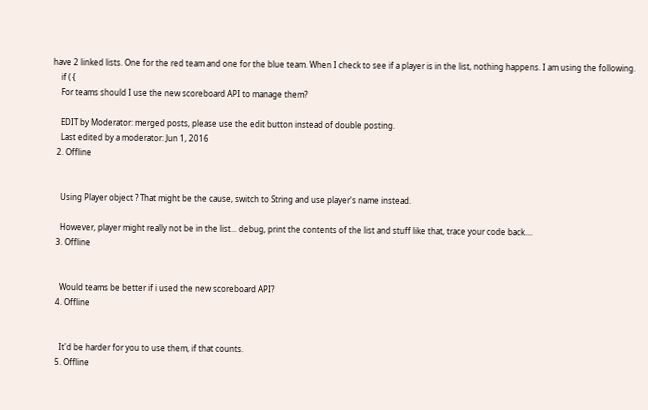have 2 linked lists. One for the red team and one for the blue team. When I check to see if a player is in the list, nothing happens. I am using the following.
    if ( {
    For teams should I use the new scoreboard API to manage them?

    EDIT by Moderator: merged posts, please use the edit button instead of double posting.
    Last edited by a moderator: Jun 1, 2016
  2. Offline


    Using Player object ? That might be the cause, switch to String and use player's name instead.

    However, player might really not be in the list... debug, print the contents of the list and stuff like that, trace your code back....
  3. Offline


    Would teams be better if i used the new scoreboard API?
  4. Offline


    It'd be harder for you to use them, if that counts.
  5. Offline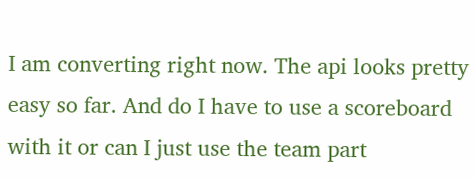I am converting right now. The api looks pretty easy so far. And do I have to use a scoreboard with it or can I just use the team part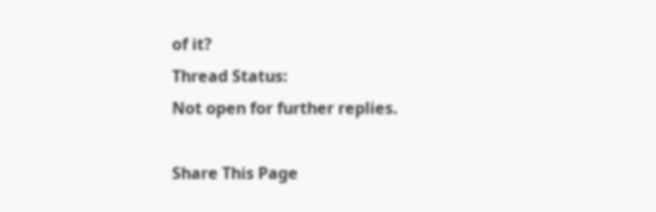of it?
Thread Status:
Not open for further replies.

Share This Page